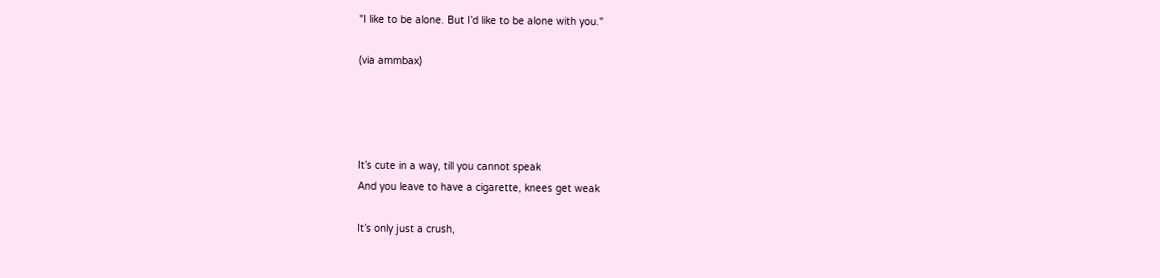"I like to be alone. But I’d like to be alone with you."

(via ammbax)




It’s cute in a way, till you cannot speak
And you leave to have a cigarette, knees get weak

It’s only just a crush,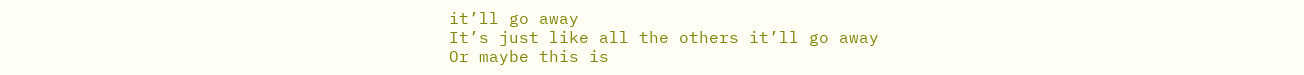it’ll go away
It’s just like all the others it’ll go away
Or maybe this is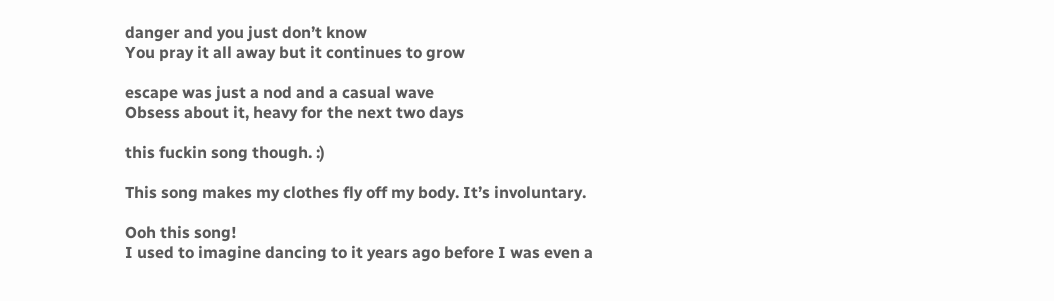danger and you just don’t know
You pray it all away but it continues to grow

escape was just a nod and a casual wave
Obsess about it, heavy for the next two days

this fuckin song though. :)

This song makes my clothes fly off my body. It’s involuntary.

Ooh this song!
I used to imagine dancing to it years ago before I was even a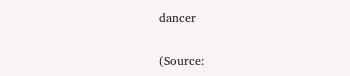dancer

(Source: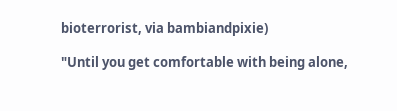bioterrorist, via bambiandpixie)

"Until you get comfortable with being alone,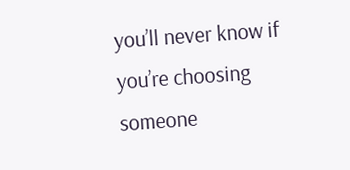you’ll never know if you’re choosing someone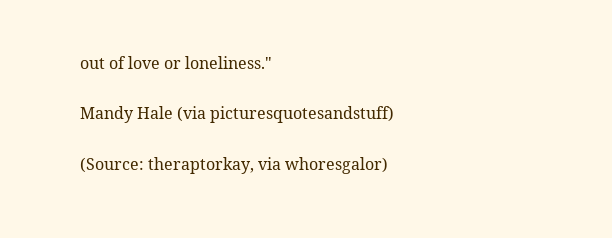out of love or loneliness."

Mandy Hale (via picturesquotesandstuff)

(Source: theraptorkay, via whoresgalor)